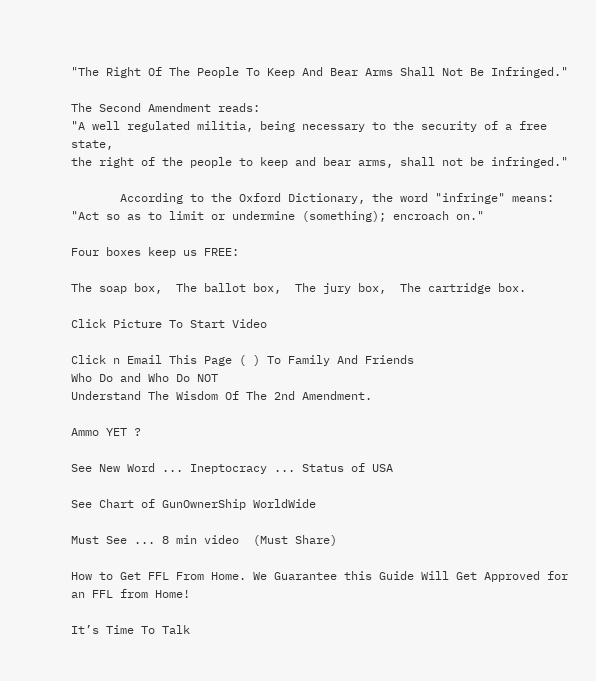"The Right Of The People To Keep And Bear Arms Shall Not Be Infringed."

The Second Amendment reads:
"A well regulated militia, being necessary to the security of a free state,
the right of the people to keep and bear arms, shall not be infringed."

       According to the Oxford Dictionary, the word "infringe" means:
"Act so as to limit or undermine (something); encroach on."

Four boxes keep us FREE:

The soap box,  The ballot box,  The jury box,  The cartridge box.

Click Picture To Start Video

Click n Email This Page ( ) To Family And Friends
Who Do and Who Do NOT
Understand The Wisdom Of The 2nd Amendment.

Ammo YET ?

See New Word ... Ineptocracy ... Status of USA

See Chart of GunOwnerShip WorldWide

Must See ... 8 min video  (Must Share)

How to Get FFL From Home. We Guarantee this Guide Will Get Approved for an FFL from Home!

It’s Time To Talk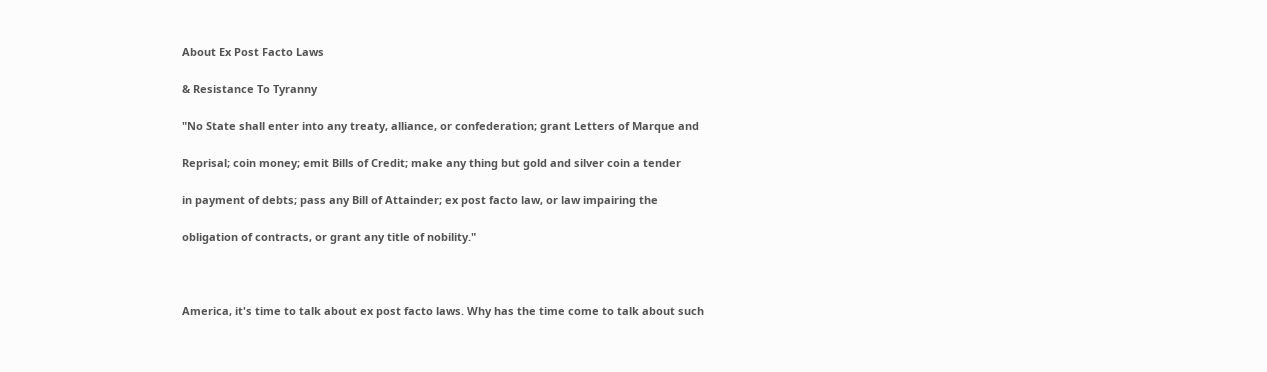About Ex Post Facto Laws

& Resistance To Tyranny

"No State shall enter into any treaty, alliance, or confederation; grant Letters of Marque and

Reprisal; coin money; emit Bills of Credit; make any thing but gold and silver coin a tender

in payment of debts; pass any Bill of Attainder; ex post facto law, or law impairing the

obligation of contracts, or grant any title of nobility."



America, it's time to talk about ex post facto laws. Why has the time come to talk about such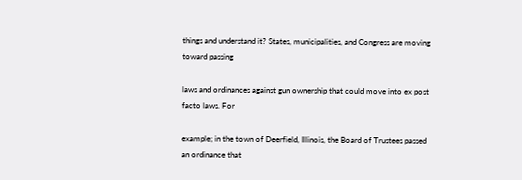things and understand it? States, municipalities, and Congress are moving toward passing

laws and ordinances against gun ownership that could move into ex post facto laws. For

example; in the town of Deerfield, Illinois, the Board of Trustees passed an ordinance that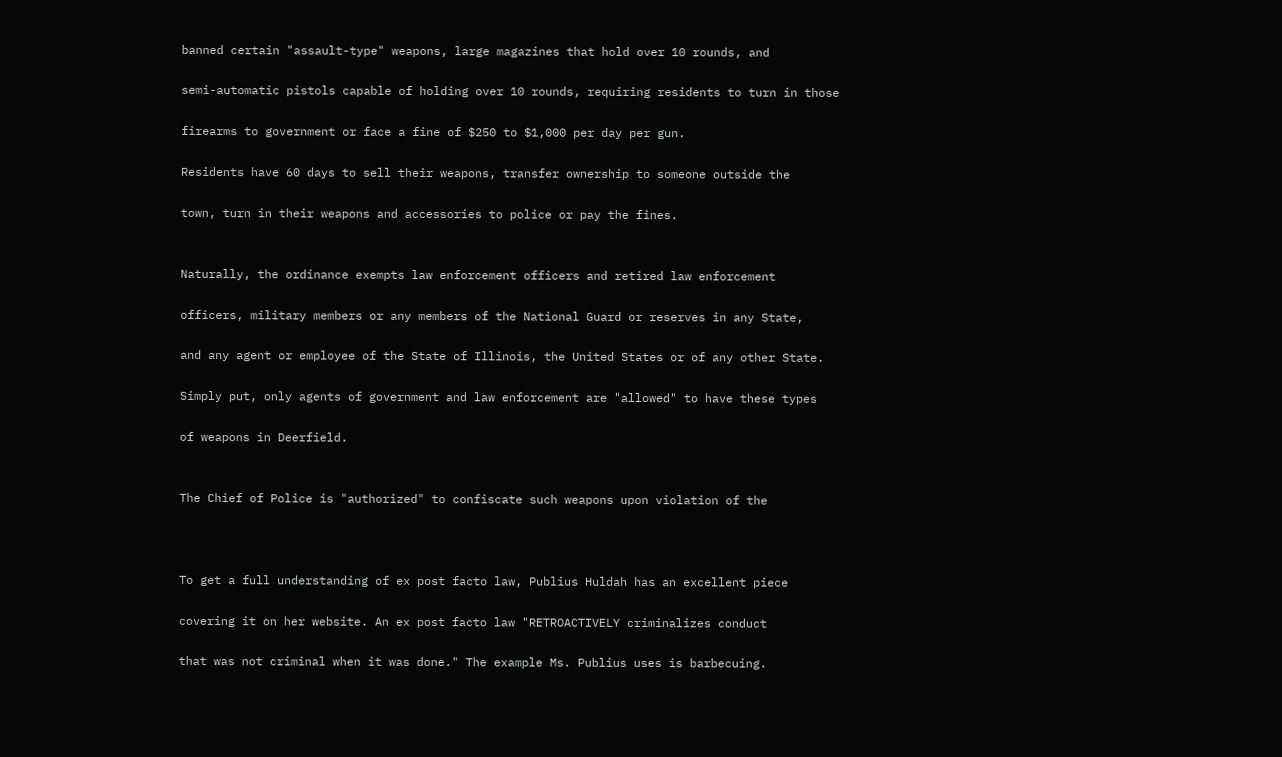banned certain "assault-type" weapons, large magazines that hold over 10 rounds, and

semi-automatic pistols capable of holding over 10 rounds, requiring residents to turn in those

firearms to government or face a fine of $250 to $1,000 per day per gun.

Residents have 60 days to sell their weapons, transfer ownership to someone outside the

town, turn in their weapons and accessories to police or pay the fines.


Naturally, the ordinance exempts law enforcement officers and retired law enforcement

officers, military members or any members of the National Guard or reserves in any State,

and any agent or employee of the State of Illinois, the United States or of any other State.

Simply put, only agents of government and law enforcement are "allowed" to have these types

of weapons in Deerfield.


The Chief of Police is "authorized" to confiscate such weapons upon violation of the



To get a full understanding of ex post facto law, Publius Huldah has an excellent piece

covering it on her website. An ex post facto law "RETROACTIVELY criminalizes conduct

that was not criminal when it was done." The example Ms. Publius uses is barbecuing.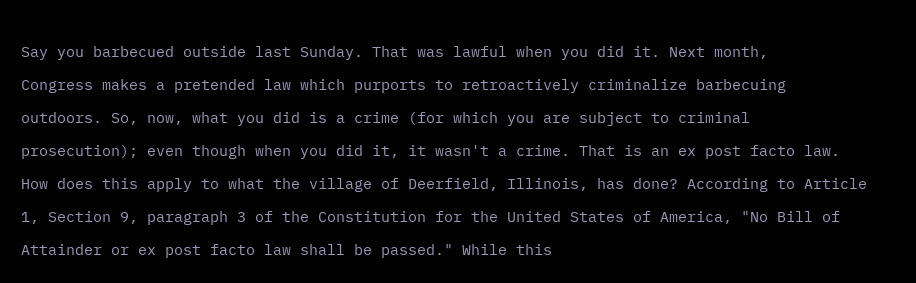Say you barbecued outside last Sunday. That was lawful when you did it. Next month,

Congress makes a pretended law which purports to retroactively criminalize barbecuing

outdoors. So, now, what you did is a crime (for which you are subject to criminal

prosecution); even though when you did it, it wasn't a crime. That is an ex post facto law.

How does this apply to what the village of Deerfield, Illinois, has done? According to Article

1, Section 9, paragraph 3 of the Constitution for the United States of America, "No Bill of

Attainder or ex post facto law shall be passed." While this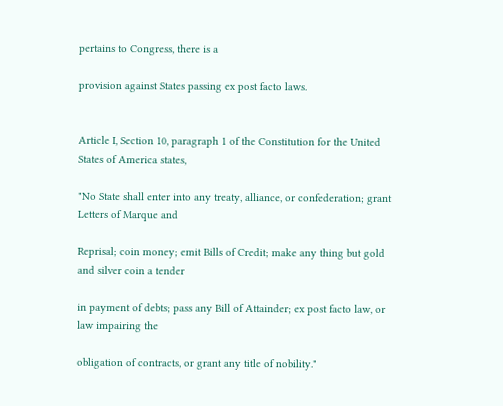pertains to Congress, there is a

provision against States passing ex post facto laws.


Article I, Section 10, paragraph 1 of the Constitution for the United States of America states,

"No State shall enter into any treaty, alliance, or confederation; grant Letters of Marque and

Reprisal; coin money; emit Bills of Credit; make any thing but gold and silver coin a tender

in payment of debts; pass any Bill of Attainder; ex post facto law, or law impairing the

obligation of contracts, or grant any title of nobility."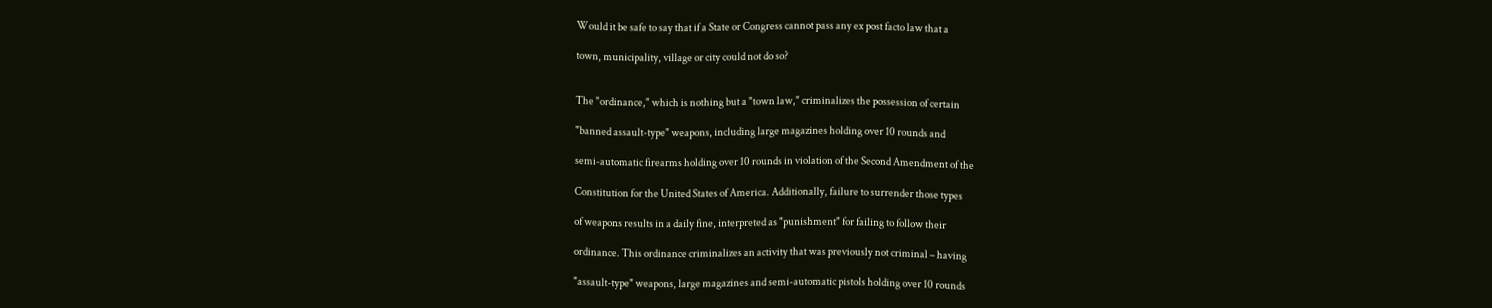Would it be safe to say that if a State or Congress cannot pass any ex post facto law that a

town, municipality, village or city could not do so?


The "ordinance," which is nothing but a "town law," criminalizes the possession of certain

"banned assault-type" weapons, including large magazines holding over 10 rounds and

semi-automatic firearms holding over 10 rounds in violation of the Second Amendment of the

Constitution for the United States of America. Additionally, failure to surrender those types

of weapons results in a daily fine, interpreted as "punishment" for failing to follow their

ordinance. This ordinance criminalizes an activity that was previously not criminal – having

"assault-type" weapons, large magazines and semi-automatic pistols holding over 10 rounds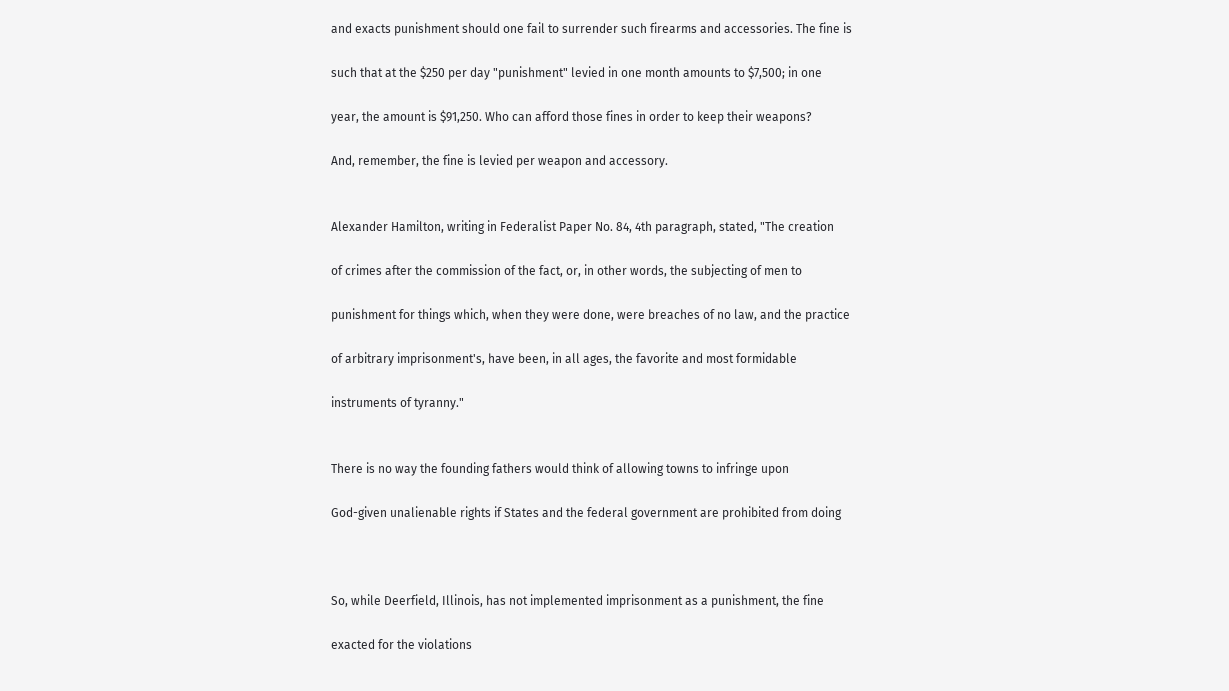and exacts punishment should one fail to surrender such firearms and accessories. The fine is

such that at the $250 per day "punishment" levied in one month amounts to $7,500; in one

year, the amount is $91,250. Who can afford those fines in order to keep their weapons?

And, remember, the fine is levied per weapon and accessory.


Alexander Hamilton, writing in Federalist Paper No. 84, 4th paragraph, stated, "The creation

of crimes after the commission of the fact, or, in other words, the subjecting of men to

punishment for things which, when they were done, were breaches of no law, and the practice

of arbitrary imprisonment's, have been, in all ages, the favorite and most formidable

instruments of tyranny."


There is no way the founding fathers would think of allowing towns to infringe upon

God-given unalienable rights if States and the federal government are prohibited from doing



So, while Deerfield, Illinois, has not implemented imprisonment as a punishment, the fine

exacted for the violations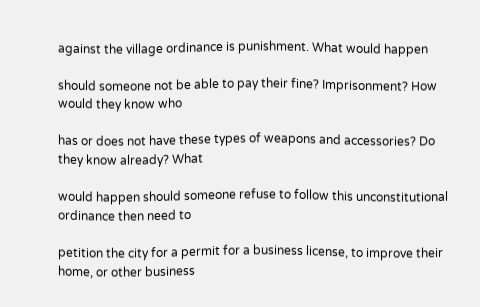against the village ordinance is punishment. What would happen

should someone not be able to pay their fine? Imprisonment? How would they know who

has or does not have these types of weapons and accessories? Do they know already? What

would happen should someone refuse to follow this unconstitutional ordinance then need to

petition the city for a permit for a business license, to improve their home, or other business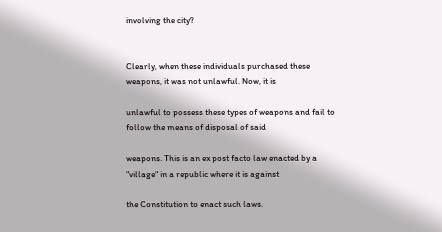involving the city?


Clearly, when these individuals purchased these weapons, it was not unlawful. Now, it is

unlawful to possess these types of weapons and fail to follow the means of disposal of said

weapons. This is an ex post facto law enacted by a "village" in a republic where it is against

the Constitution to enact such laws.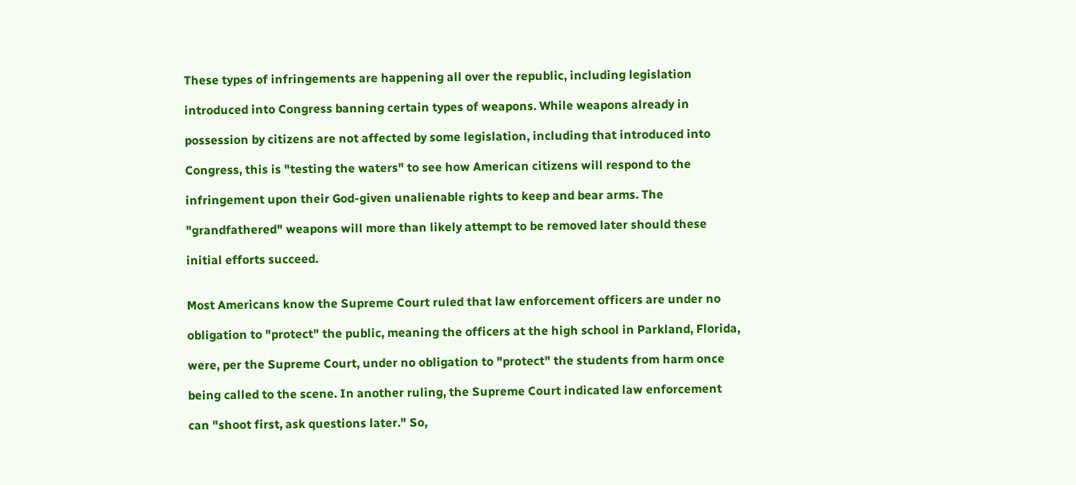These types of infringements are happening all over the republic, including legislation

introduced into Congress banning certain types of weapons. While weapons already in

possession by citizens are not affected by some legislation, including that introduced into

Congress, this is "testing the waters" to see how American citizens will respond to the

infringement upon their God-given unalienable rights to keep and bear arms. The

"grandfathered" weapons will more than likely attempt to be removed later should these

initial efforts succeed.


Most Americans know the Supreme Court ruled that law enforcement officers are under no

obligation to "protect" the public, meaning the officers at the high school in Parkland, Florida,

were, per the Supreme Court, under no obligation to "protect" the students from harm once

being called to the scene. In another ruling, the Supreme Court indicated law enforcement

can "shoot first, ask questions later." So,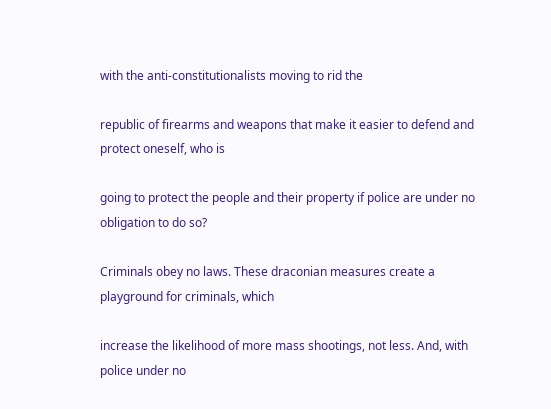with the anti-constitutionalists moving to rid the

republic of firearms and weapons that make it easier to defend and protect oneself, who is

going to protect the people and their property if police are under no obligation to do so?

Criminals obey no laws. These draconian measures create a playground for criminals, which

increase the likelihood of more mass shootings, not less. And, with police under no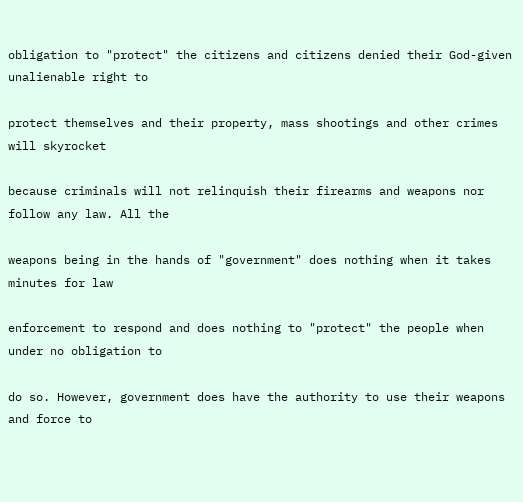obligation to "protect" the citizens and citizens denied their God-given unalienable right to

protect themselves and their property, mass shootings and other crimes will skyrocket

because criminals will not relinquish their firearms and weapons nor follow any law. All the

weapons being in the hands of "government" does nothing when it takes minutes for law

enforcement to respond and does nothing to "protect" the people when under no obligation to

do so. However, government does have the authority to use their weapons and force to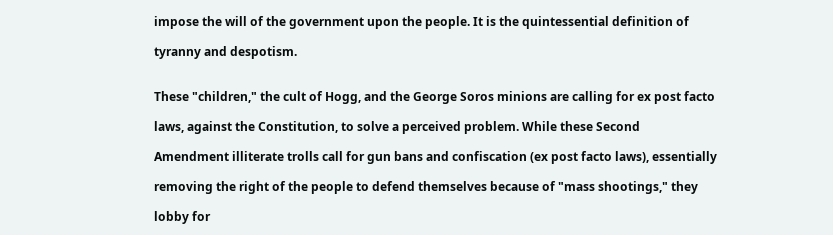impose the will of the government upon the people. It is the quintessential definition of

tyranny and despotism.


These "children," the cult of Hogg, and the George Soros minions are calling for ex post facto

laws, against the Constitution, to solve a perceived problem. While these Second

Amendment illiterate trolls call for gun bans and confiscation (ex post facto laws), essentially

removing the right of the people to defend themselves because of "mass shootings," they

lobby for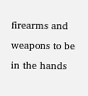firearms and weapons to be in the hands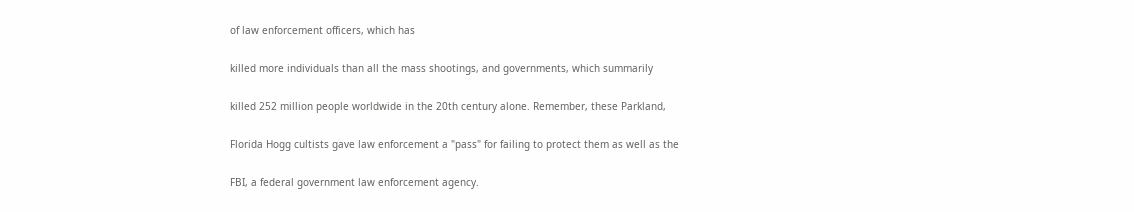of law enforcement officers, which has

killed more individuals than all the mass shootings, and governments, which summarily

killed 252 million people worldwide in the 20th century alone. Remember, these Parkland,

Florida Hogg cultists gave law enforcement a "pass" for failing to protect them as well as the

FBI, a federal government law enforcement agency.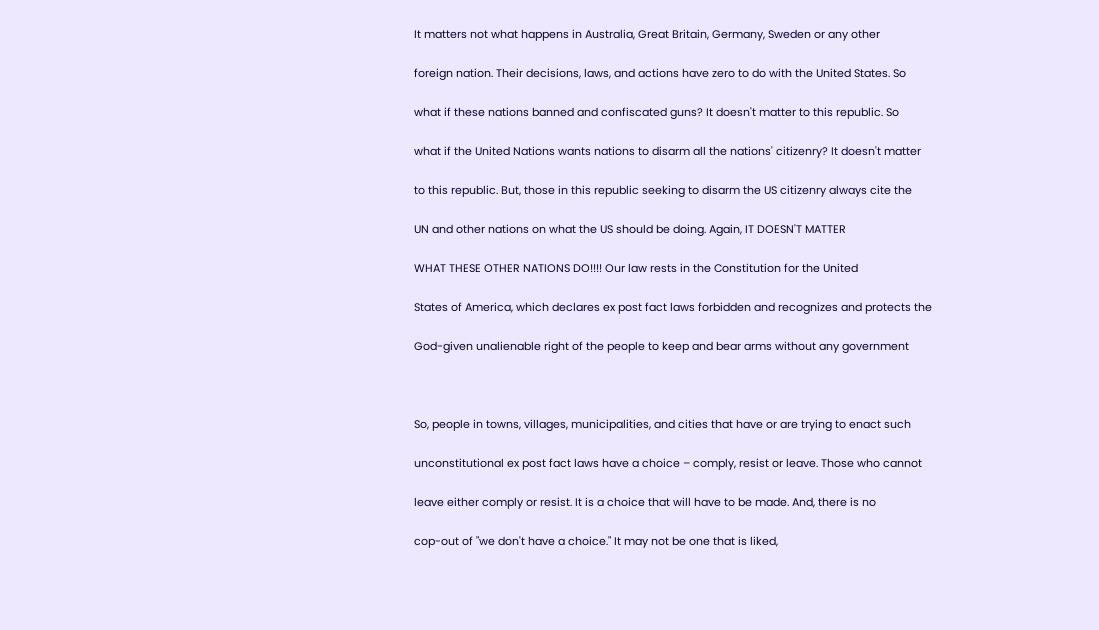It matters not what happens in Australia, Great Britain, Germany, Sweden or any other

foreign nation. Their decisions, laws, and actions have zero to do with the United States. So

what if these nations banned and confiscated guns? It doesn't matter to this republic. So

what if the United Nations wants nations to disarm all the nations' citizenry? It doesn't matter

to this republic. But, those in this republic seeking to disarm the US citizenry always cite the

UN and other nations on what the US should be doing. Again, IT DOESN'T MATTER

WHAT THESE OTHER NATIONS DO!!!! Our law rests in the Constitution for the United

States of America, which declares ex post fact laws forbidden and recognizes and protects the

God-given unalienable right of the people to keep and bear arms without any government



So, people in towns, villages, municipalities, and cities that have or are trying to enact such

unconstitutional ex post fact laws have a choice – comply, resist or leave. Those who cannot

leave either comply or resist. It is a choice that will have to be made. And, there is no

cop-out of "we don't have a choice." It may not be one that is liked,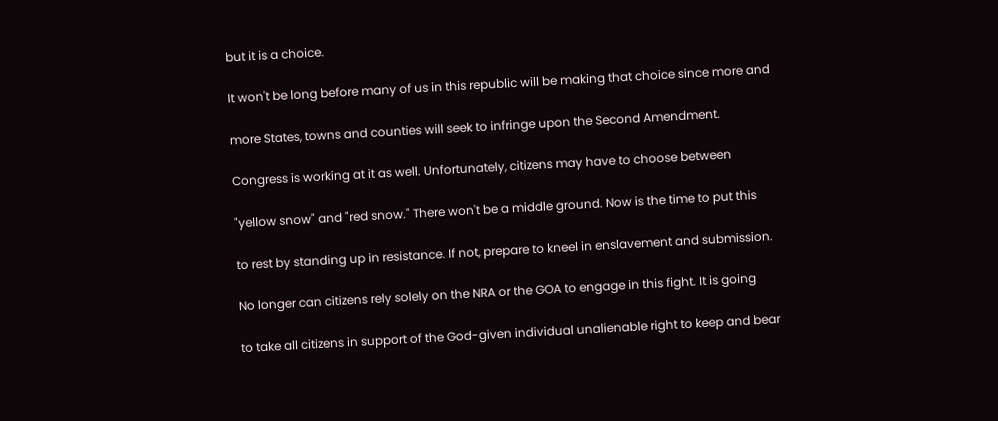but it is a choice.

It won't be long before many of us in this republic will be making that choice since more and

more States, towns and counties will seek to infringe upon the Second Amendment.

Congress is working at it as well. Unfortunately, citizens may have to choose between

"yellow snow" and "red snow." There won't be a middle ground. Now is the time to put this

to rest by standing up in resistance. If not, prepare to kneel in enslavement and submission.

No longer can citizens rely solely on the NRA or the GOA to engage in this fight. It is going

to take all citizens in support of the God-given individual unalienable right to keep and bear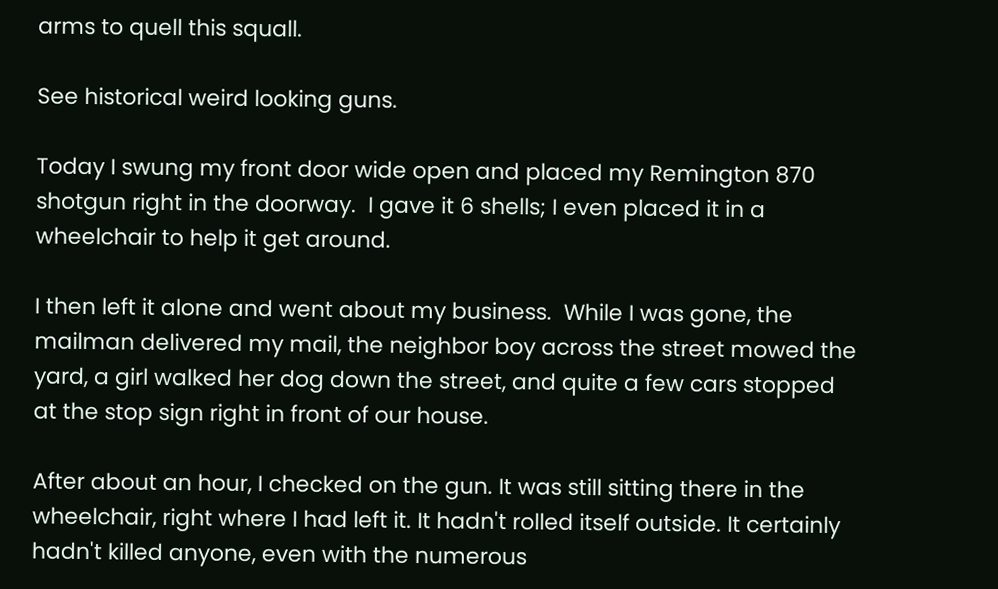arms to quell this squall.

See historical weird looking guns.

Today I swung my front door wide open and placed my Remington 870 shotgun right in the doorway.  I gave it 6 shells; I even placed it in a wheelchair to help it get around.

I then left it alone and went about my business.  While I was gone, the mailman delivered my mail, the neighbor boy across the street mowed the yard, a girl walked her dog down the street, and quite a few cars stopped at the stop sign right in front of our house.

After about an hour, I checked on the gun. It was still sitting there in the wheelchair, right where I had left it. It hadn't rolled itself outside. It certainly hadn't killed anyone, even with the numerous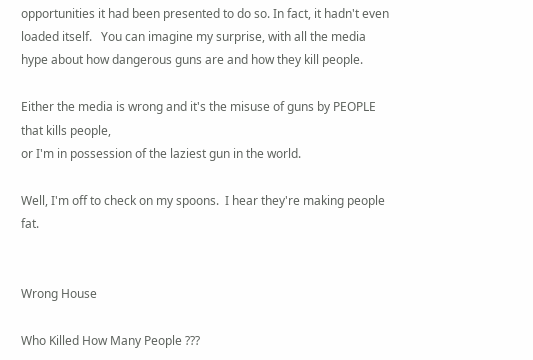opportunities it had been presented to do so. In fact, it hadn't even loaded itself.   You can imagine my surprise, with all the media hype about how dangerous guns are and how they kill people.

Either the media is wrong and it's the misuse of guns by PEOPLE that kills people,
or I'm in possession of the laziest gun in the world.

Well, I'm off to check on my spoons.  I hear they're making people fat.


Wrong House

Who Killed How Many People ???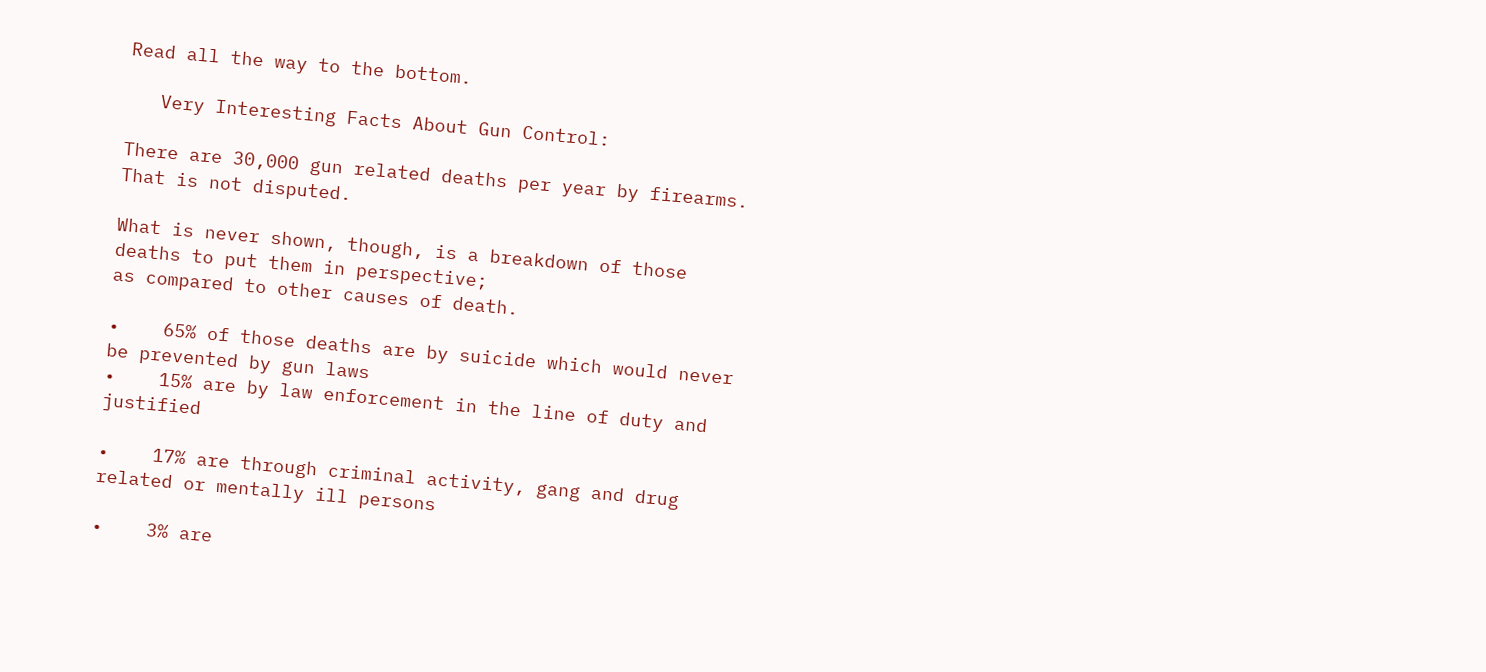Read all the way to the bottom.

   Very Interesting Facts About Gun Control:

There are 30,000 gun related deaths per year by firearms.  That is not disputed.

What is never shown, though, is a breakdown of those deaths to put them in perspective;
as compared to other causes of death.

•    65% of those deaths are by suicide which would never be prevented by gun laws
•    15% are by law enforcement in the line of duty and justified

•    17% are through criminal activity, gang and drug related or mentally ill persons

•    3% are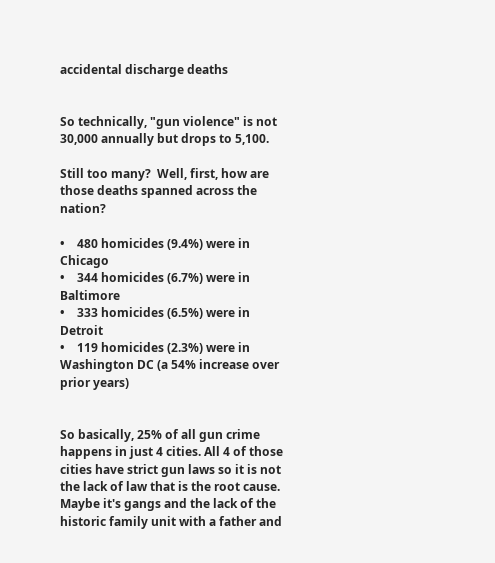accidental discharge deaths


So technically, "gun violence" is not 30,000 annually but drops to 5,100.

Still too many?  Well, first, how are those deaths spanned across the nation?

•    480 homicides (9.4%) were in Chicago
•    344 homicides (6.7%) were in Baltimore
•    333 homicides (6.5%) were in Detroit
•    119 homicides (2.3%) were in Washington DC (a 54% increase over prior years)


So basically, 25% of all gun crime happens in just 4 cities. All 4 of those cities have strict gun laws so it is not the lack of law that is the root cause.  Maybe it's gangs and the lack of the historic family unit with a father and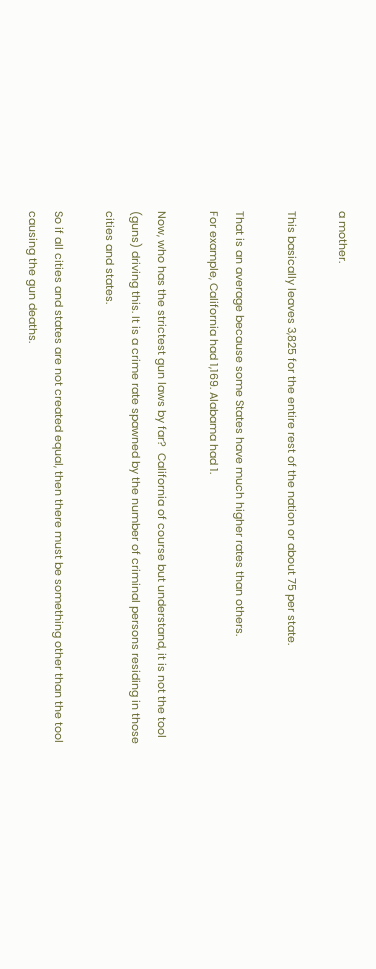a mother.

This basically leaves 3,825 for the entire rest of the nation or about 75 per state.

That is an average because some States have much higher rates than others.
For example, California had 1,169. Alabama had 1.

Now, who has the strictest gun laws by far?  California of course but understand, it is not the tool (guns) driving this. It is a crime rate spawned by the number of criminal persons residing in those cities and states.

So if all cities and states are not created equal, then there must be something other than the tool causing the gun deaths.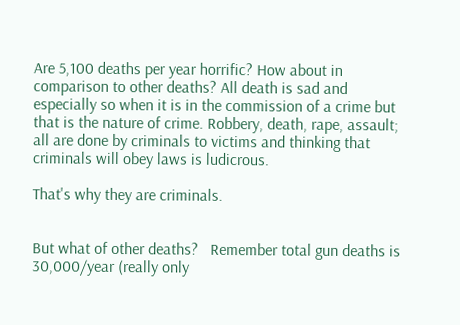Are 5,100 deaths per year horrific? How about in comparison to other deaths? All death is sad and especially so when it is in the commission of a crime but that is the nature of crime. Robbery, death, rape, assault; all are done by criminals to victims and thinking that criminals will obey laws is ludicrous.

That's why they are criminals.


But what of other deaths?   Remember total gun deaths is 30,000/year (really only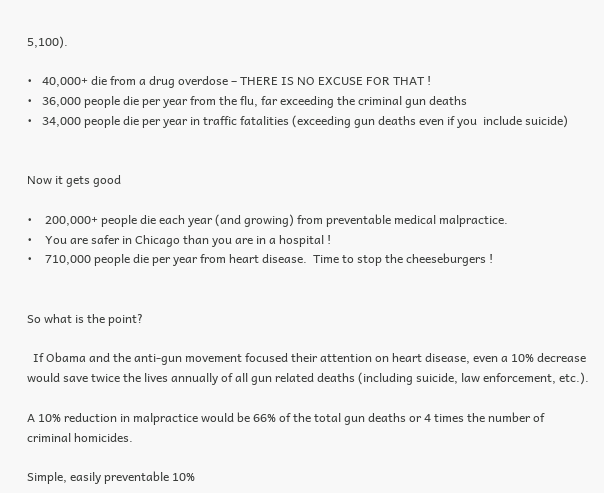5,100).

•   40,000+ die from a drug overdose – THERE IS NO EXCUSE FOR THAT !
•   36,000 people die per year from the flu, far exceeding the criminal gun deaths
•   34,000 people die per year in traffic fatalities (exceeding gun deaths even if you  include suicide)


Now it gets good

•    200,000+ people die each year (and growing) from preventable medical malpractice.
•    You are safer in Chicago than you are in a hospital !
•    710,000 people die per year from heart disease.  Time to stop the cheeseburgers !


So what is the point?

  If Obama and the anti-gun movement focused their attention on heart disease, even a 10% decrease would save twice the lives annually of all gun related deaths (including suicide, law enforcement, etc.).

A 10% reduction in malpractice would be 66% of the total gun deaths or 4 times the number of criminal homicides.

Simple, easily preventable 10%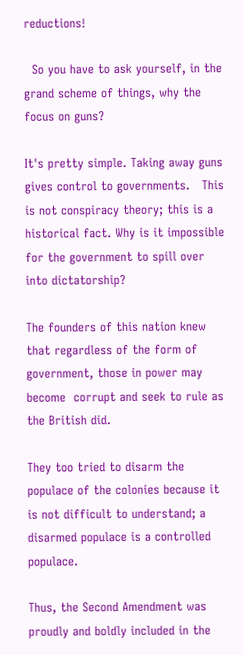reductions!

  So you have to ask yourself, in the grand scheme of things, why the focus on guns?

It's pretty simple. Taking away guns gives control to governments.   This is not conspiracy theory; this is a historical fact. Why is it impossible for the government to spill over into dictatorship?

The founders of this nation knew that regardless of the form of government, those in power may become  corrupt and seek to rule as the British did.

They too tried to disarm the populace of the colonies because it is not difficult to understand; a disarmed populace is a controlled populace.

Thus, the Second Amendment was proudly and boldly included in the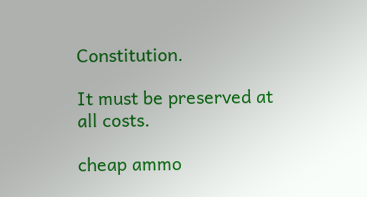Constitution.

It must be preserved at all costs.

cheap ammo